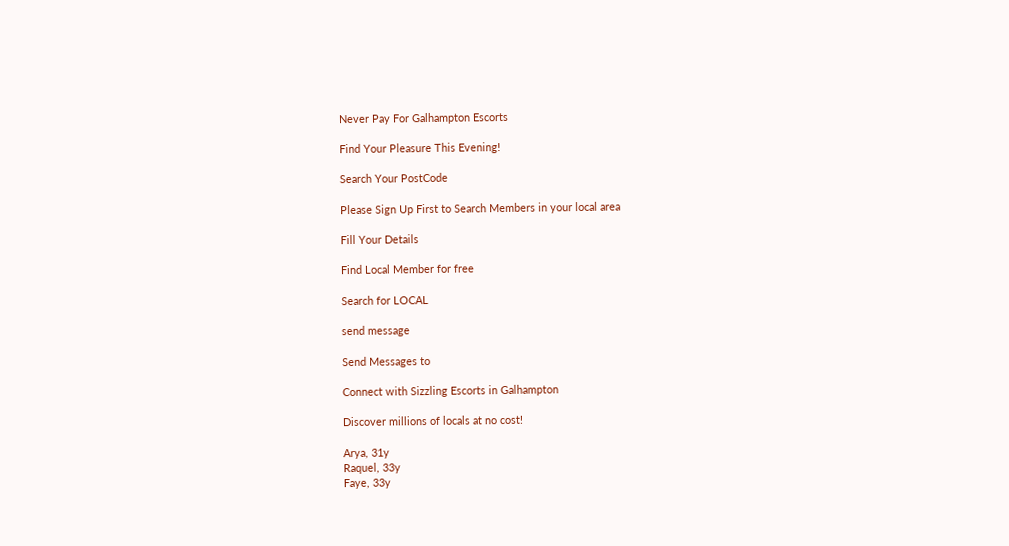Never Pay For Galhampton Escorts

Find Your Pleasure This Evening!

Search Your PostCode

Please Sign Up First to Search Members in your local area

Fill Your Details

Find Local Member for free

Search for LOCAL

send message

Send Messages to

Connect with Sizzling Escorts in Galhampton

Discover millions of locals at no cost!

Arya, 31y
Raquel, 33y
Faye, 33y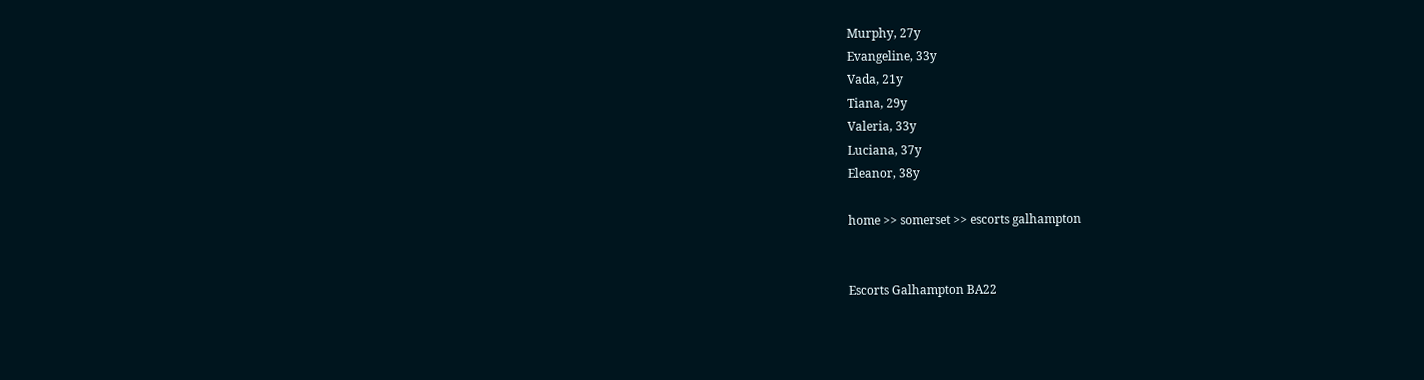Murphy, 27y
Evangeline, 33y
Vada, 21y
Tiana, 29y
Valeria, 33y
Luciana, 37y
Eleanor, 38y

home >> somerset >> escorts galhampton


Escorts Galhampton BA22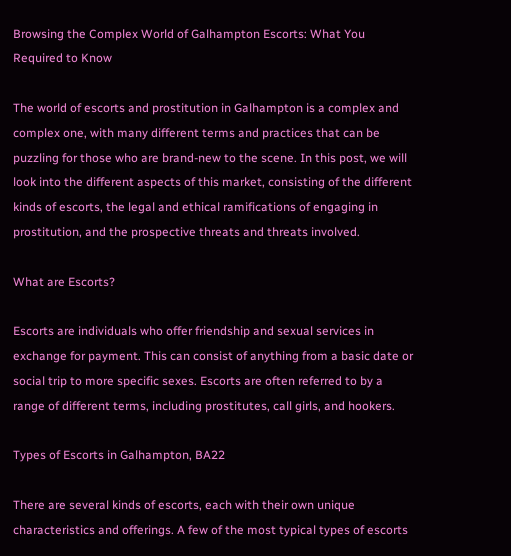Browsing the Complex World of Galhampton Escorts: What You Required to Know

The world of escorts and prostitution in Galhampton is a complex and complex one, with many different terms and practices that can be puzzling for those who are brand-new to the scene. In this post, we will look into the different aspects of this market, consisting of the different kinds of escorts, the legal and ethical ramifications of engaging in prostitution, and the prospective threats and threats involved.

What are Escorts?

Escorts are individuals who offer friendship and sexual services in exchange for payment. This can consist of anything from a basic date or social trip to more specific sexes. Escorts are often referred to by a range of different terms, including prostitutes, call girls, and hookers.

Types of Escorts in Galhampton, BA22

There are several kinds of escorts, each with their own unique characteristics and offerings. A few of the most typical types of escorts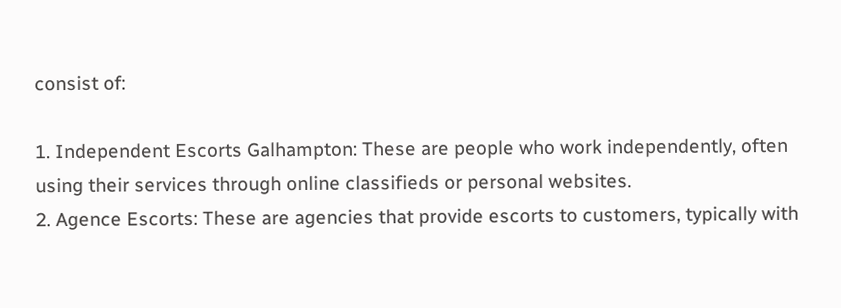consist of:

1. Independent Escorts Galhampton: These are people who work independently, often using their services through online classifieds or personal websites.
2. Agence Escorts: These are agencies that provide escorts to customers, typically with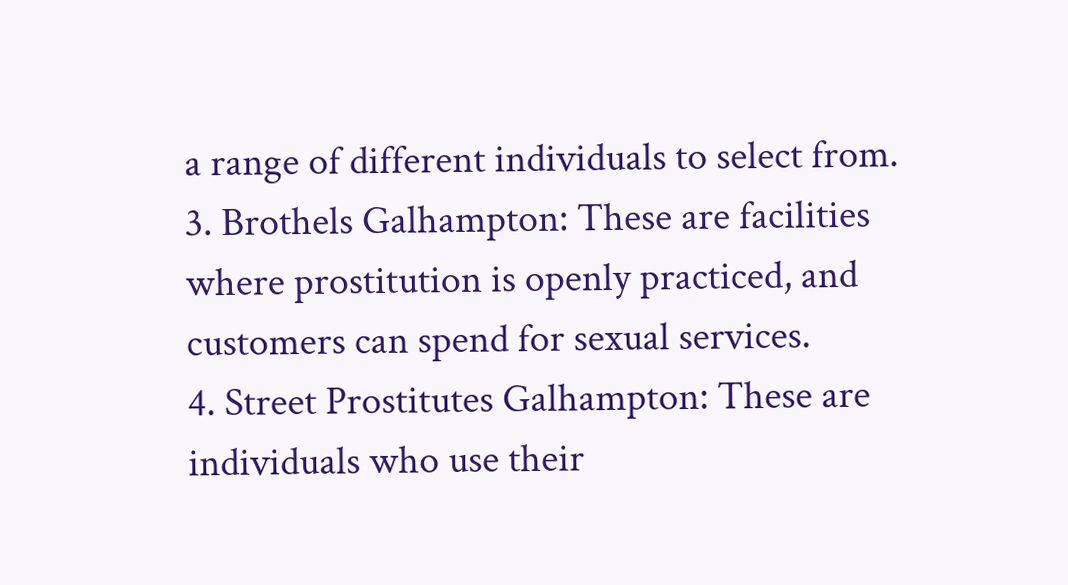a range of different individuals to select from.
3. Brothels Galhampton: These are facilities where prostitution is openly practiced, and customers can spend for sexual services.
4. Street Prostitutes Galhampton: These are individuals who use their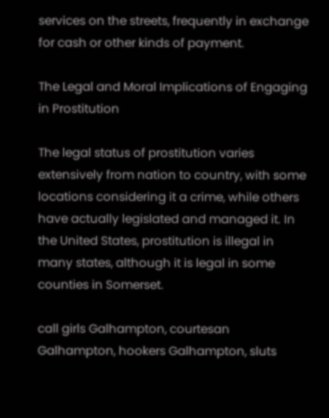services on the streets, frequently in exchange for cash or other kinds of payment.

The Legal and Moral Implications of Engaging in Prostitution

The legal status of prostitution varies extensively from nation to country, with some locations considering it a crime, while others have actually legislated and managed it. In the United States, prostitution is illegal in many states, although it is legal in some counties in Somerset.

call girls Galhampton, courtesan Galhampton, hookers Galhampton, sluts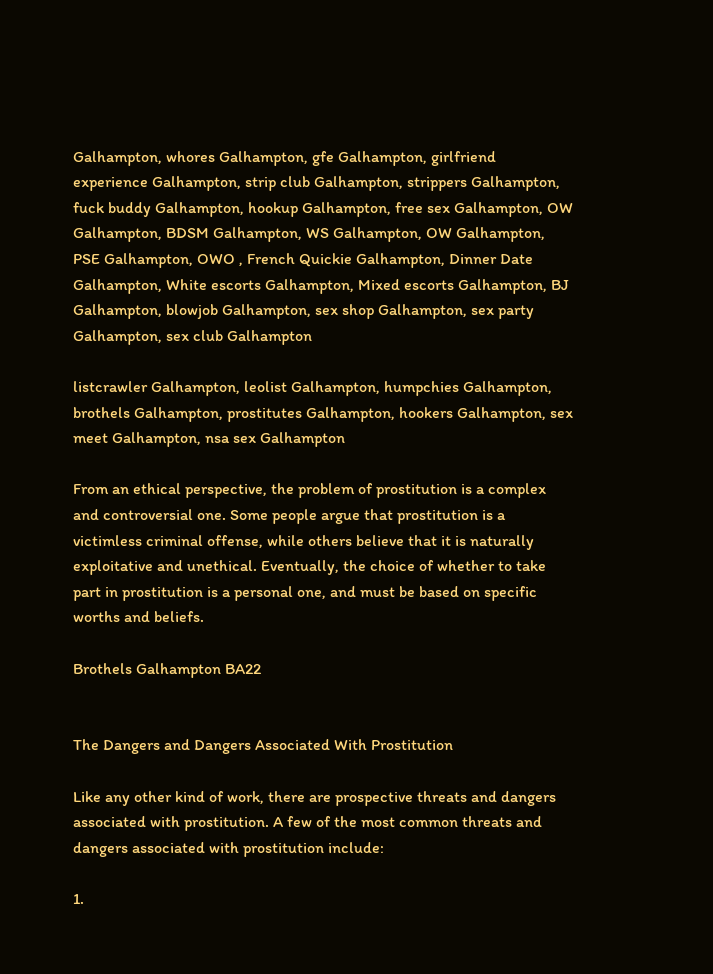Galhampton, whores Galhampton, gfe Galhampton, girlfriend experience Galhampton, strip club Galhampton, strippers Galhampton, fuck buddy Galhampton, hookup Galhampton, free sex Galhampton, OW Galhampton, BDSM Galhampton, WS Galhampton, OW Galhampton, PSE Galhampton, OWO , French Quickie Galhampton, Dinner Date Galhampton, White escorts Galhampton, Mixed escorts Galhampton, BJ Galhampton, blowjob Galhampton, sex shop Galhampton, sex party Galhampton, sex club Galhampton

listcrawler Galhampton, leolist Galhampton, humpchies Galhampton, brothels Galhampton, prostitutes Galhampton, hookers Galhampton, sex meet Galhampton, nsa sex Galhampton

From an ethical perspective, the problem of prostitution is a complex and controversial one. Some people argue that prostitution is a victimless criminal offense, while others believe that it is naturally exploitative and unethical. Eventually, the choice of whether to take part in prostitution is a personal one, and must be based on specific worths and beliefs.

Brothels Galhampton BA22


The Dangers and Dangers Associated With Prostitution

Like any other kind of work, there are prospective threats and dangers associated with prostitution. A few of the most common threats and dangers associated with prostitution include:

1.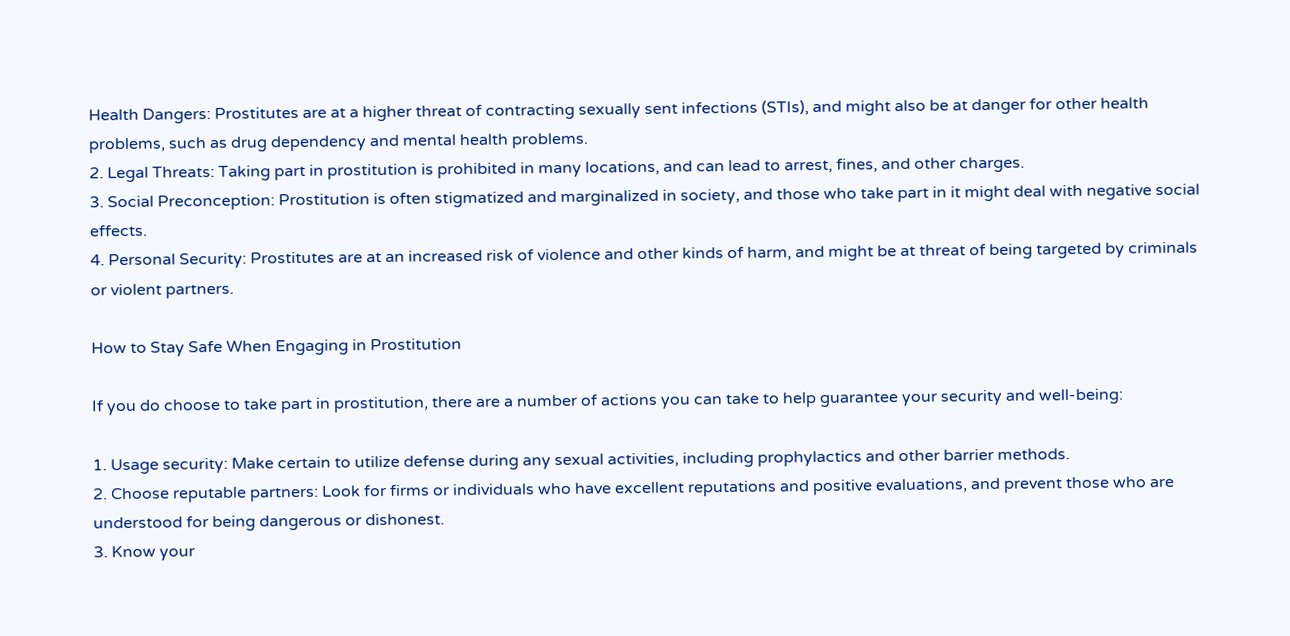Health Dangers: Prostitutes are at a higher threat of contracting sexually sent infections (STIs), and might also be at danger for other health problems, such as drug dependency and mental health problems.
2. Legal Threats: Taking part in prostitution is prohibited in many locations, and can lead to arrest, fines, and other charges.
3. Social Preconception: Prostitution is often stigmatized and marginalized in society, and those who take part in it might deal with negative social effects.
4. Personal Security: Prostitutes are at an increased risk of violence and other kinds of harm, and might be at threat of being targeted by criminals or violent partners.

How to Stay Safe When Engaging in Prostitution

If you do choose to take part in prostitution, there are a number of actions you can take to help guarantee your security and well-being:

1. Usage security: Make certain to utilize defense during any sexual activities, including prophylactics and other barrier methods.
2. Choose reputable partners: Look for firms or individuals who have excellent reputations and positive evaluations, and prevent those who are understood for being dangerous or dishonest.
3. Know your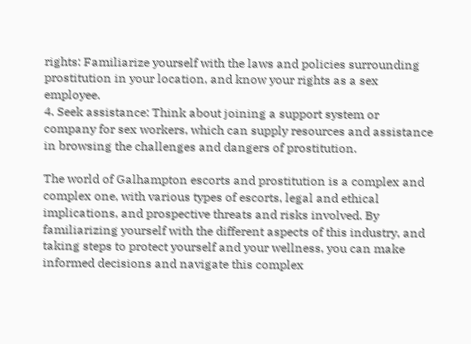rights: Familiarize yourself with the laws and policies surrounding prostitution in your location, and know your rights as a sex employee.
4. Seek assistance: Think about joining a support system or company for sex workers, which can supply resources and assistance in browsing the challenges and dangers of prostitution.

The world of Galhampton escorts and prostitution is a complex and complex one, with various types of escorts, legal and ethical implications, and prospective threats and risks involved. By familiarizing yourself with the different aspects of this industry, and taking steps to protect yourself and your wellness, you can make informed decisions and navigate this complex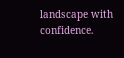landscape with confidence.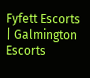Fyfett Escorts | Galmington Escorts